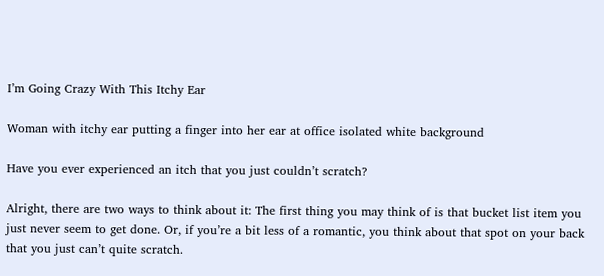I’m Going Crazy With This Itchy Ear

Woman with itchy ear putting a finger into her ear at office isolated white background

Have you ever experienced an itch that you just couldn’t scratch?

Alright, there are two ways to think about it: The first thing you may think of is that bucket list item you just never seem to get done. Or, if you’re a bit less of a romantic, you think about that spot on your back that you just can’t quite scratch.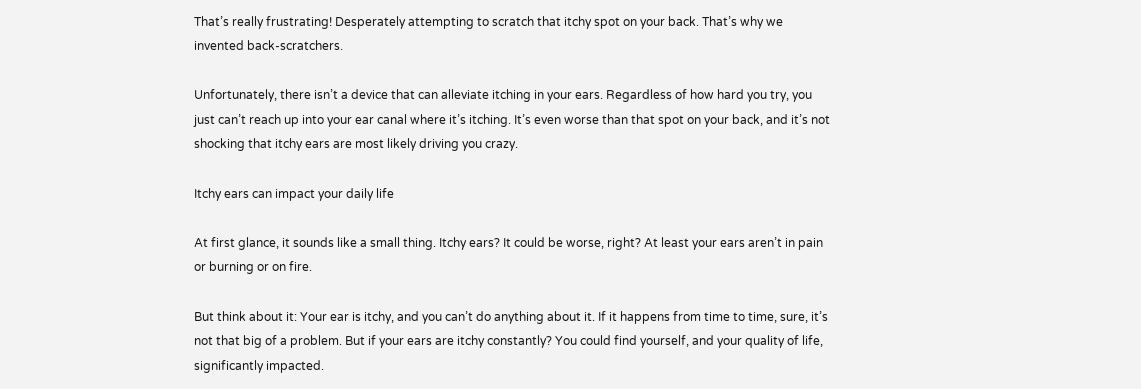That’s really frustrating! Desperately attempting to scratch that itchy spot on your back. That’s why we invented back-scratchers.

Unfortunately, there isn’t a device that can alleviate itching in your ears. Regardless of how hard you try, you just can’t reach up into your ear canal where it’s itching. It’s even worse than that spot on your back, and it’s not shocking that itchy ears are most likely driving you crazy.

Itchy ears can impact your daily life

At first glance, it sounds like a small thing. Itchy ears? It could be worse, right? At least your ears aren’t in pain or burning or on fire.

But think about it: Your ear is itchy, and you can’t do anything about it. If it happens from time to time, sure, it’s not that big of a problem. But if your ears are itchy constantly? You could find yourself, and your quality of life, significantly impacted.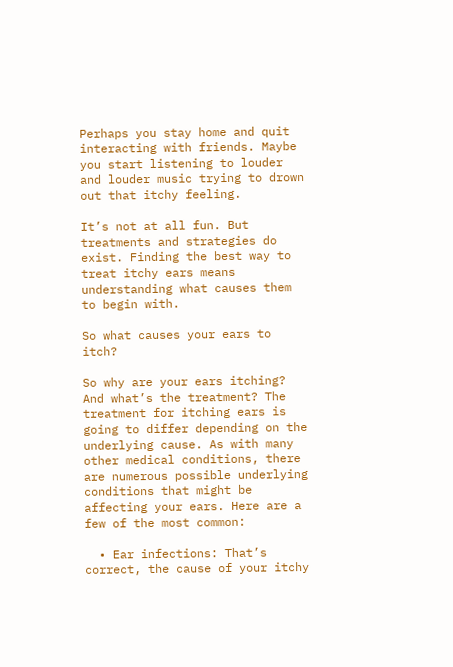Perhaps you stay home and quit interacting with friends. Maybe you start listening to louder and louder music trying to drown out that itchy feeling.

It’s not at all fun. But treatments and strategies do exist. Finding the best way to treat itchy ears means understanding what causes them to begin with.

So what causes your ears to itch?

So why are your ears itching? And what’s the treatment? The treatment for itching ears is going to differ depending on the underlying cause. As with many other medical conditions, there are numerous possible underlying conditions that might be affecting your ears. Here are a few of the most common:

  • Ear infections: That’s correct, the cause of your itchy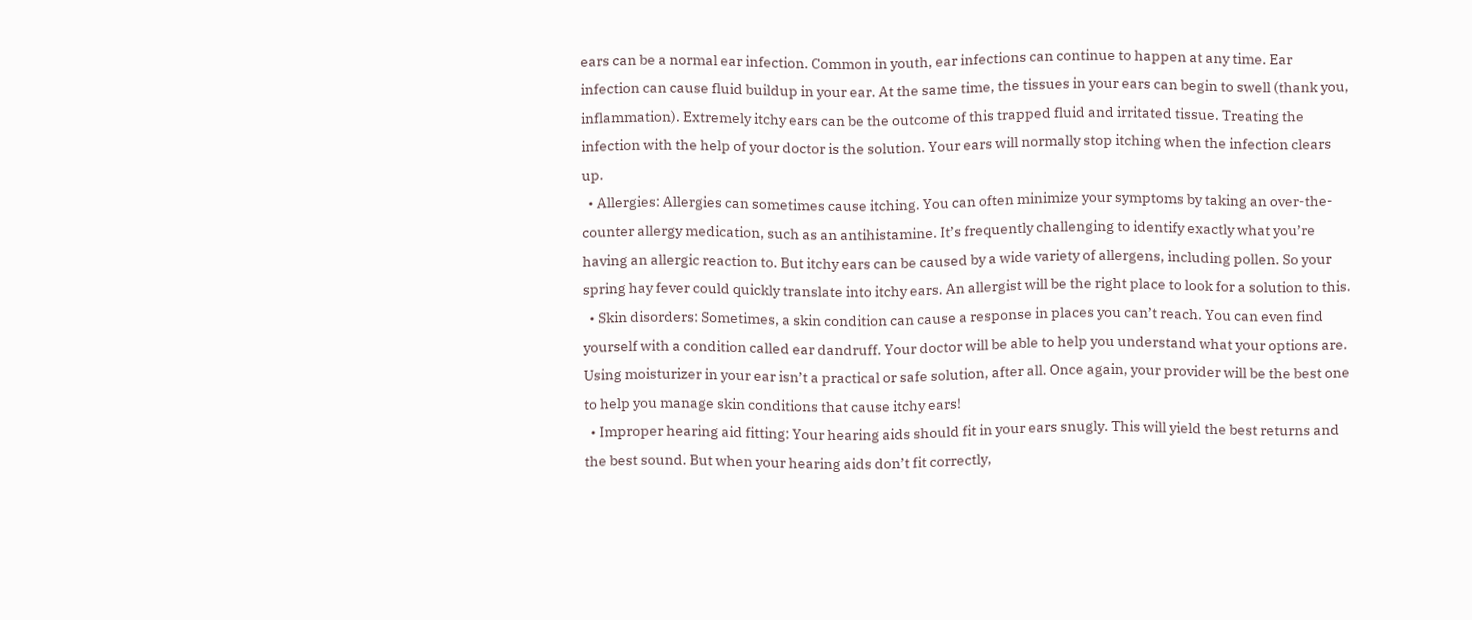ears can be a normal ear infection. Common in youth, ear infections can continue to happen at any time. Ear infection can cause fluid buildup in your ear. At the same time, the tissues in your ears can begin to swell (thank you, inflammation). Extremely itchy ears can be the outcome of this trapped fluid and irritated tissue. Treating the infection with the help of your doctor is the solution. Your ears will normally stop itching when the infection clears up.
  • Allergies: Allergies can sometimes cause itching. You can often minimize your symptoms by taking an over-the-counter allergy medication, such as an antihistamine. It’s frequently challenging to identify exactly what you’re having an allergic reaction to. But itchy ears can be caused by a wide variety of allergens, including pollen. So your spring hay fever could quickly translate into itchy ears. An allergist will be the right place to look for a solution to this.
  • Skin disorders: Sometimes, a skin condition can cause a response in places you can’t reach. You can even find yourself with a condition called ear dandruff. Your doctor will be able to help you understand what your options are. Using moisturizer in your ear isn’t a practical or safe solution, after all. Once again, your provider will be the best one to help you manage skin conditions that cause itchy ears!
  • Improper hearing aid fitting: Your hearing aids should fit in your ears snugly. This will yield the best returns and the best sound. But when your hearing aids don’t fit correctly,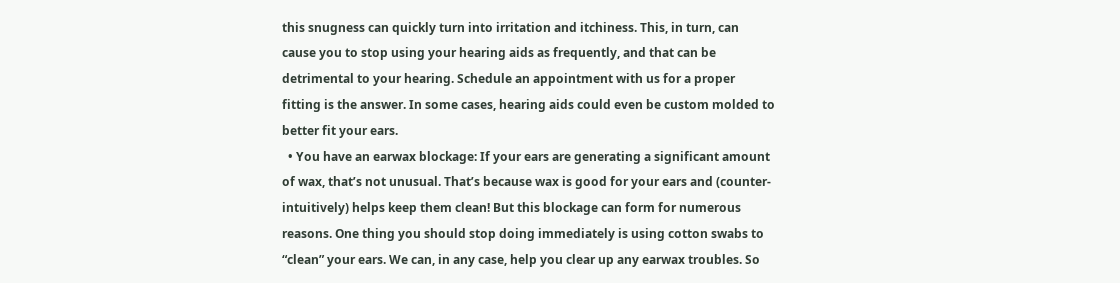this snugness can quickly turn into irritation and itchiness. This, in turn, can cause you to stop using your hearing aids as frequently, and that can be detrimental to your hearing. Schedule an appointment with us for a proper fitting is the answer. In some cases, hearing aids could even be custom molded to better fit your ears.
  • You have an earwax blockage: If your ears are generating a significant amount of wax, that’s not unusual. That’s because wax is good for your ears and (counter-intuitively) helps keep them clean! But this blockage can form for numerous reasons. One thing you should stop doing immediately is using cotton swabs to “clean” your ears. We can, in any case, help you clear up any earwax troubles. So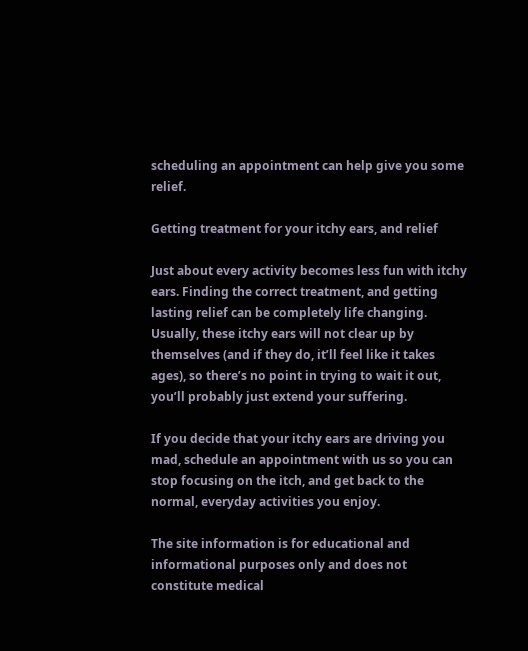scheduling an appointment can help give you some relief.

Getting treatment for your itchy ears, and relief

Just about every activity becomes less fun with itchy ears. Finding the correct treatment, and getting lasting relief can be completely life changing. Usually, these itchy ears will not clear up by themselves (and if they do, it’ll feel like it takes ages), so there’s no point in trying to wait it out, you’ll probably just extend your suffering.

If you decide that your itchy ears are driving you mad, schedule an appointment with us so you can stop focusing on the itch, and get back to the normal, everyday activities you enjoy.

The site information is for educational and informational purposes only and does not constitute medical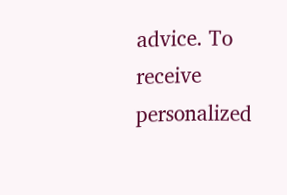advice. To receive personalized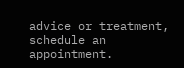advice or treatment, schedule an appointment.